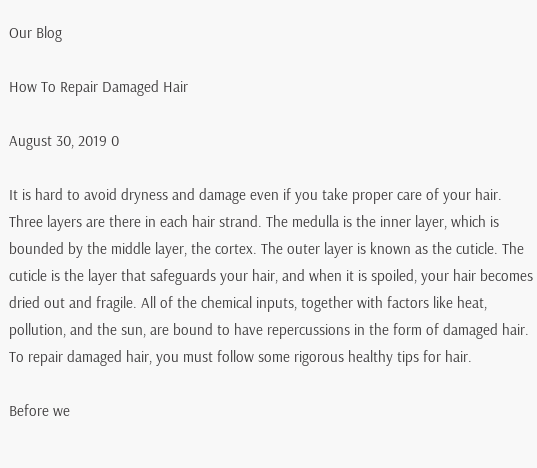Our Blog

How To Repair Damaged Hair

August 30, 2019 0

It is hard to avoid dryness and damage even if you take proper care of your hair. Three layers are there in each hair strand. The medulla is the inner layer, which is bounded by the middle layer, the cortex. The outer layer is known as the cuticle. The cuticle is the layer that safeguards your hair, and when it is spoiled, your hair becomes dried out and fragile. All of the chemical inputs, together with factors like heat, pollution, and the sun, are bound to have repercussions in the form of damaged hair. To repair damaged hair, you must follow some rigorous healthy tips for hair.

Before we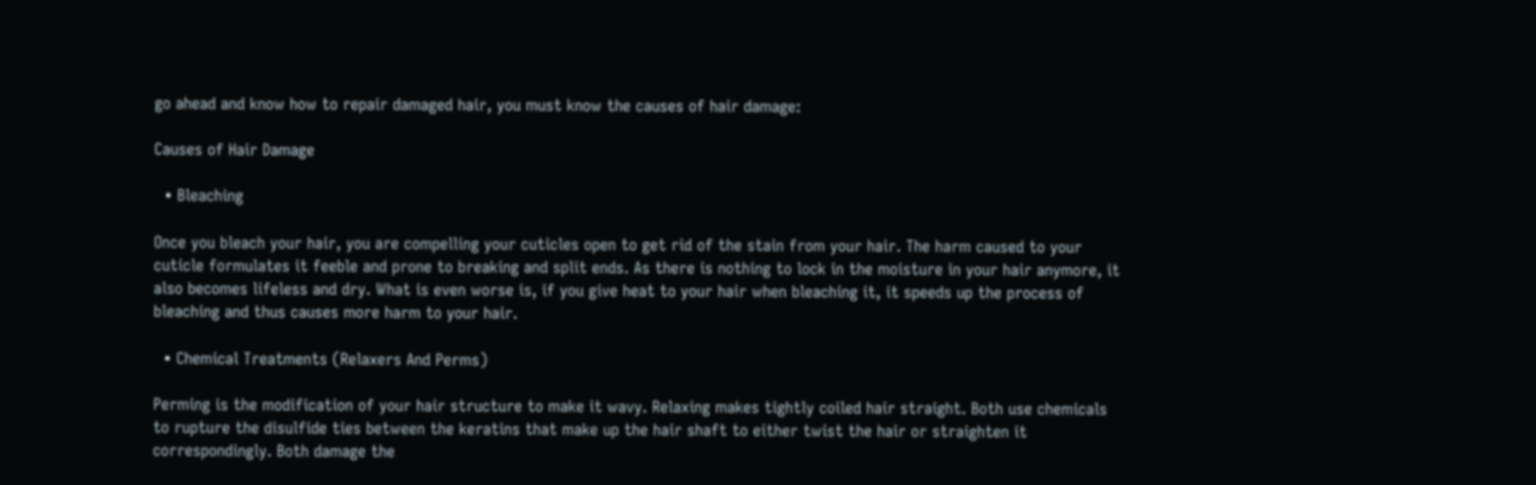go ahead and know how to repair damaged hair, you must know the causes of hair damage:

Causes of Hair Damage

  • Bleaching

Once you bleach your hair, you are compelling your cuticles open to get rid of the stain from your hair. The harm caused to your cuticle formulates it feeble and prone to breaking and split ends. As there is nothing to lock in the moisture in your hair anymore, it also becomes lifeless and dry. What is even worse is, if you give heat to your hair when bleaching it, it speeds up the process of bleaching and thus causes more harm to your hair.

  • Chemical Treatments (Relaxers And Perms)

Perming is the modification of your hair structure to make it wavy. Relaxing makes tightly coiled hair straight. Both use chemicals to rupture the disulfide ties between the keratins that make up the hair shaft to either twist the hair or straighten it correspondingly. Both damage the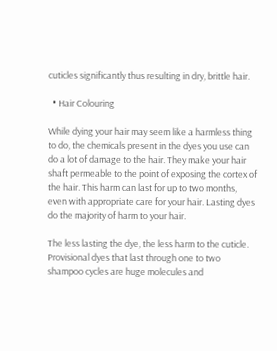cuticles significantly thus resulting in dry, brittle hair.

  • Hair Colouring

While dying your hair may seem like a harmless thing to do, the chemicals present in the dyes you use can do a lot of damage to the hair. They make your hair shaft permeable to the point of exposing the cortex of the hair. This harm can last for up to two months, even with appropriate care for your hair. Lasting dyes do the majority of harm to your hair.

The less lasting the dye, the less harm to the cuticle. Provisional dyes that last through one to two shampoo cycles are huge molecules and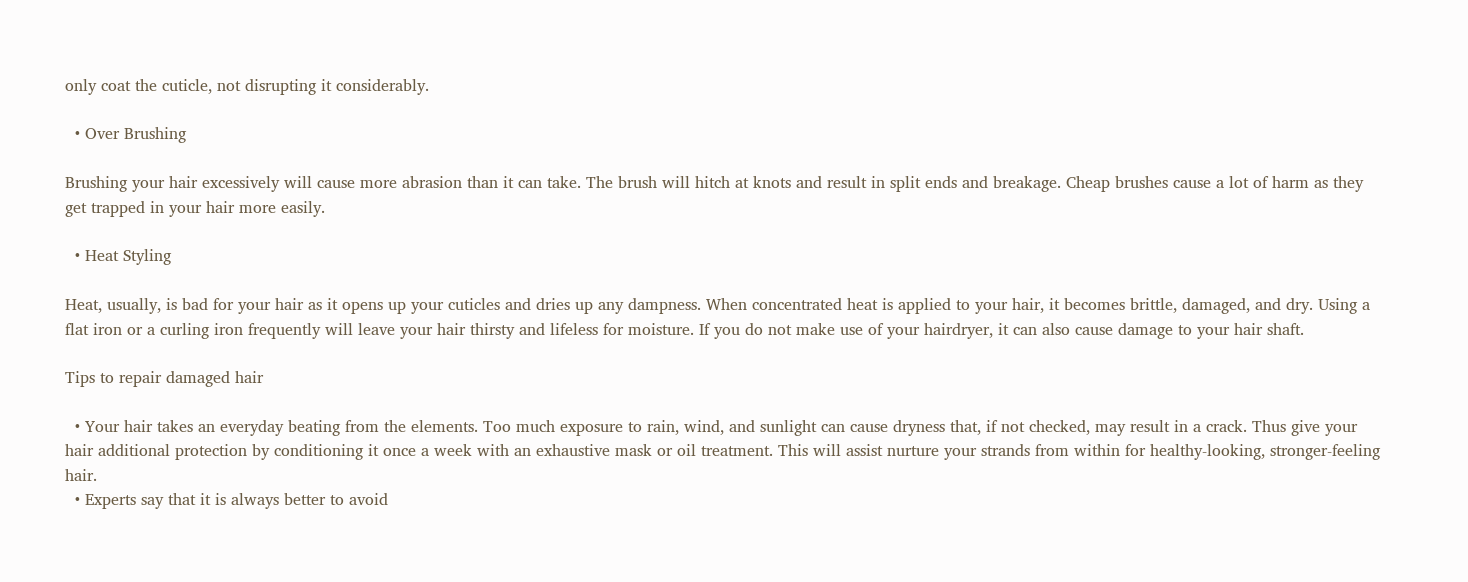only coat the cuticle, not disrupting it considerably.

  • Over Brushing

Brushing your hair excessively will cause more abrasion than it can take. The brush will hitch at knots and result in split ends and breakage. Cheap brushes cause a lot of harm as they get trapped in your hair more easily.

  • Heat Styling

Heat, usually, is bad for your hair as it opens up your cuticles and dries up any dampness. When concentrated heat is applied to your hair, it becomes brittle, damaged, and dry. Using a flat iron or a curling iron frequently will leave your hair thirsty and lifeless for moisture. If you do not make use of your hairdryer, it can also cause damage to your hair shaft.

Tips to repair damaged hair

  • Your hair takes an everyday beating from the elements. Too much exposure to rain, wind, and sunlight can cause dryness that, if not checked, may result in a crack. Thus give your hair additional protection by conditioning it once a week with an exhaustive mask or oil treatment. This will assist nurture your strands from within for healthy-looking, stronger-feeling hair.
  • Experts say that it is always better to avoid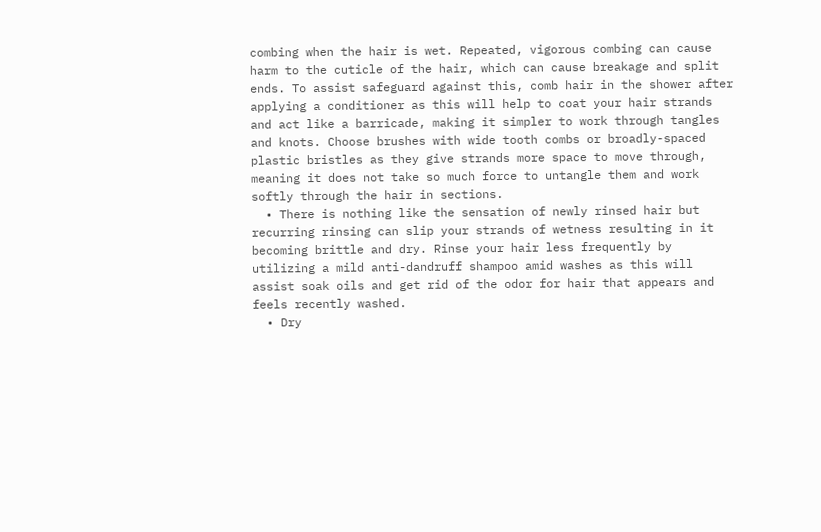combing when the hair is wet. Repeated, vigorous combing can cause harm to the cuticle of the hair, which can cause breakage and split ends. To assist safeguard against this, comb hair in the shower after applying a conditioner as this will help to coat your hair strands and act like a barricade, making it simpler to work through tangles and knots. Choose brushes with wide tooth combs or broadly-spaced plastic bristles as they give strands more space to move through, meaning it does not take so much force to untangle them and work softly through the hair in sections.
  • There is nothing like the sensation of newly rinsed hair but recurring rinsing can slip your strands of wetness resulting in it becoming brittle and dry. Rinse your hair less frequently by utilizing a mild anti-dandruff shampoo amid washes as this will assist soak oils and get rid of the odor for hair that appears and feels recently washed.
  • Dry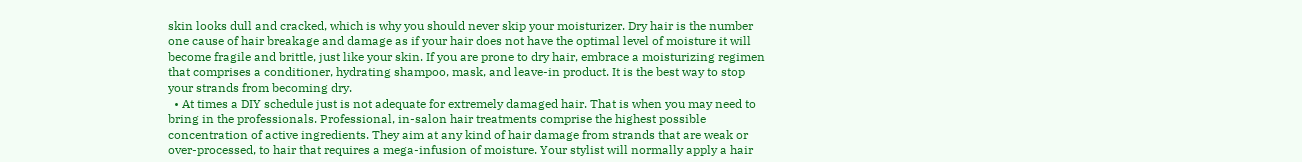skin looks dull and cracked, which is why you should never skip your moisturizer. Dry hair is the number one cause of hair breakage and damage as if your hair does not have the optimal level of moisture it will become fragile and brittle, just like your skin. If you are prone to dry hair, embrace a moisturizing regimen that comprises a conditioner, hydrating shampoo, mask, and leave-in product. It is the best way to stop your strands from becoming dry.
  • At times a DIY schedule just is not adequate for extremely damaged hair. That is when you may need to bring in the professionals. Professional, in-salon hair treatments comprise the highest possible concentration of active ingredients. They aim at any kind of hair damage from strands that are weak or over-processed, to hair that requires a mega-infusion of moisture. Your stylist will normally apply a hair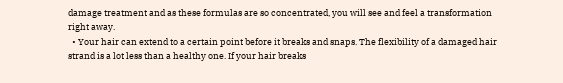damage treatment and as these formulas are so concentrated, you will see and feel a transformation right away.
  • Your hair can extend to a certain point before it breaks and snaps. The flexibility of a damaged hair strand is a lot less than a healthy one. If your hair breaks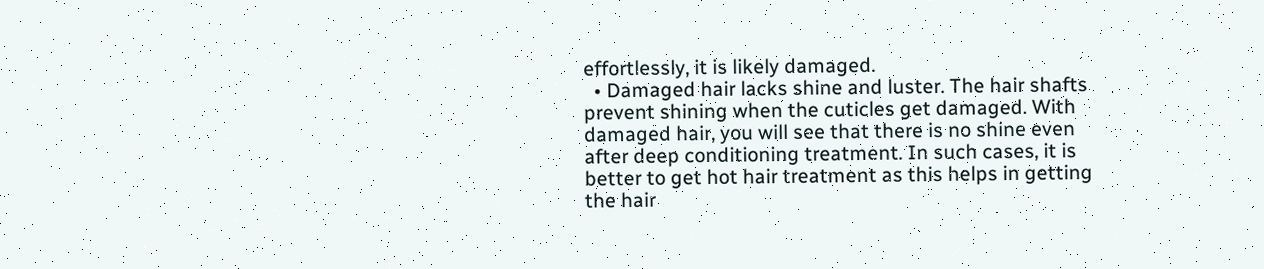effortlessly, it is likely damaged.
  • Damaged hair lacks shine and luster. The hair shafts prevent shining when the cuticles get damaged. With damaged hair, you will see that there is no shine even after deep conditioning treatment. In such cases, it is better to get hot hair treatment as this helps in getting the hair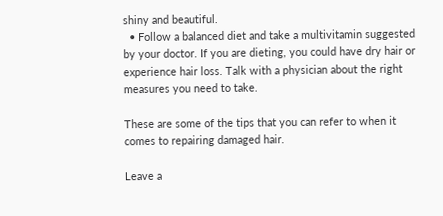shiny and beautiful.
  • Follow a balanced diet and take a multivitamin suggested by your doctor. If you are dieting, you could have dry hair or experience hair loss. Talk with a physician about the right measures you need to take.

These are some of the tips that you can refer to when it comes to repairing damaged hair.

Leave a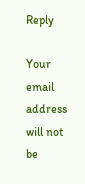Reply

Your email address will not be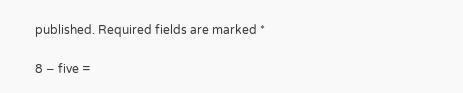published. Required fields are marked *

8 − five =